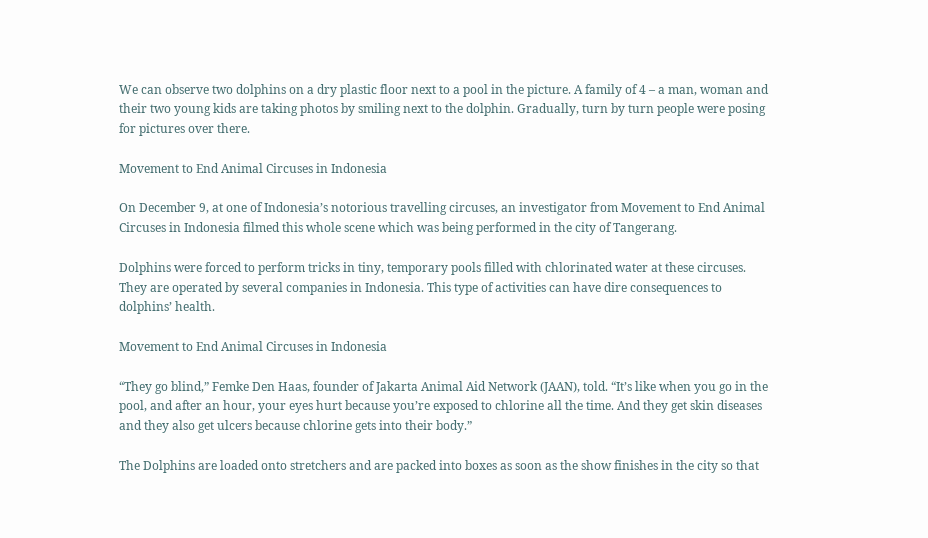We can observe two dolphins on a dry plastic floor next to a pool in the picture. A family of 4 – a man, woman and their two young kids are taking photos by smiling next to the dolphin. Gradually, turn by turn people were posing for pictures over there.

Movement to End Animal Circuses in Indonesia

On December 9, at one of Indonesia’s notorious travelling circuses, an investigator from Movement to End Animal Circuses in Indonesia filmed this whole scene which was being performed in the city of Tangerang.

Dolphins were forced to perform tricks in tiny, temporary pools filled with chlorinated water at these circuses. They are operated by several companies in Indonesia. This type of activities can have dire consequences to dolphins’ health.

Movement to End Animal Circuses in Indonesia

“They go blind,” Femke Den Haas, founder of Jakarta Animal Aid Network (JAAN), told. “It’s like when you go in the pool, and after an hour, your eyes hurt because you’re exposed to chlorine all the time. And they get skin diseases and they also get ulcers because chlorine gets into their body.”

The Dolphins are loaded onto stretchers and are packed into boxes as soon as the show finishes in the city so that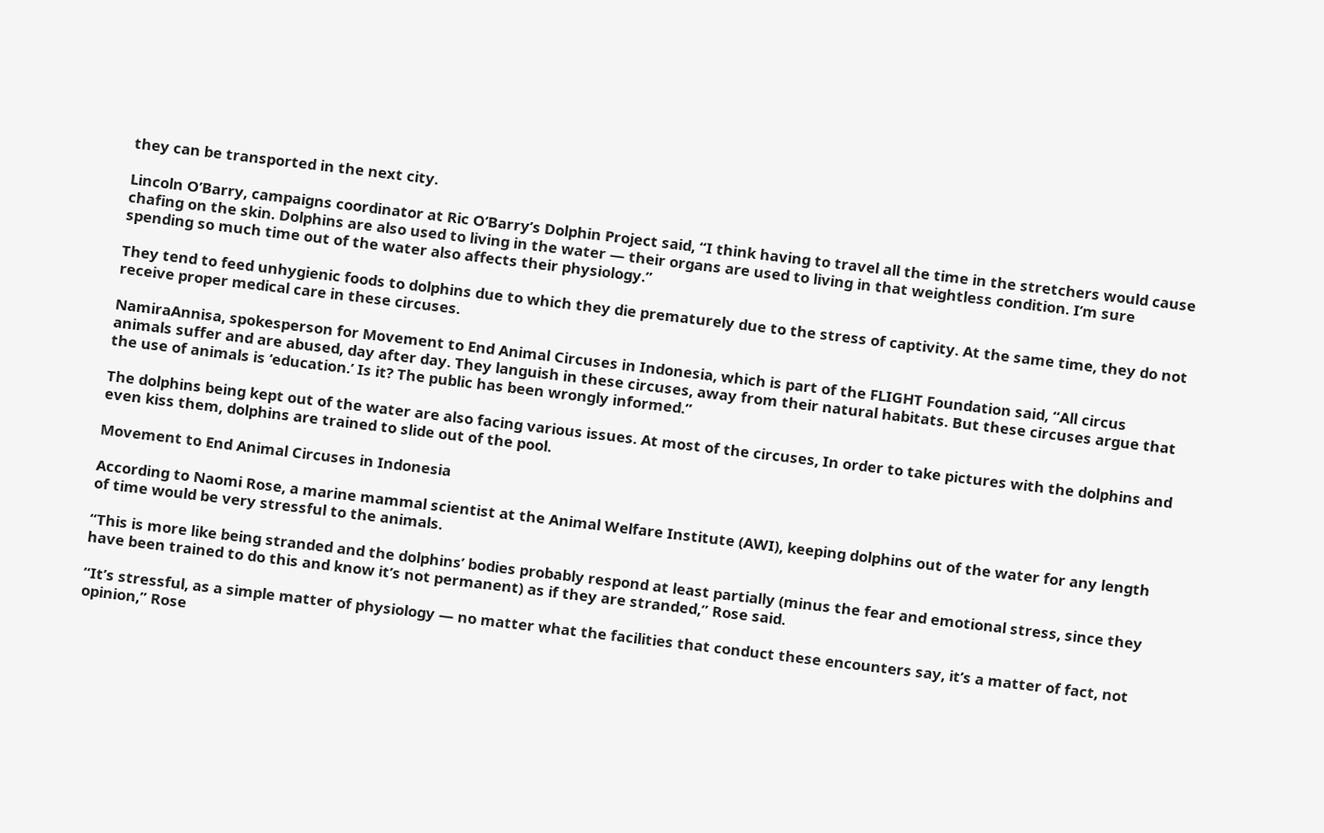they can be transported in the next city.

Lincoln O’Barry, campaigns coordinator at Ric O’Barry’s Dolphin Project said, “I think having to travel all the time in the stretchers would cause chafing on the skin. Dolphins are also used to living in the water — their organs are used to living in that weightless condition. I’m sure spending so much time out of the water also affects their physiology.”

They tend to feed unhygienic foods to dolphins due to which they die prematurely due to the stress of captivity. At the same time, they do not receive proper medical care in these circuses.

NamiraAnnisa, spokesperson for Movement to End Animal Circuses in Indonesia, which is part of the FLIGHT Foundation said, “All circus animals suffer and are abused, day after day. They languish in these circuses, away from their natural habitats. But these circuses argue that the use of animals is ‘education.’ Is it? The public has been wrongly informed.”

The dolphins being kept out of the water are also facing various issues. At most of the circuses, In order to take pictures with the dolphins and even kiss them, dolphins are trained to slide out of the pool.

Movement to End Animal Circuses in Indonesia

According to Naomi Rose, a marine mammal scientist at the Animal Welfare Institute (AWI), keeping dolphins out of the water for any length of time would be very stressful to the animals.

“This is more like being stranded and the dolphins’ bodies probably respond at least partially (minus the fear and emotional stress, since they have been trained to do this and know it’s not permanent) as if they are stranded,” Rose said.

“It’s stressful, as a simple matter of physiology — no matter what the facilities that conduct these encounters say, it’s a matter of fact, not opinion,” Rose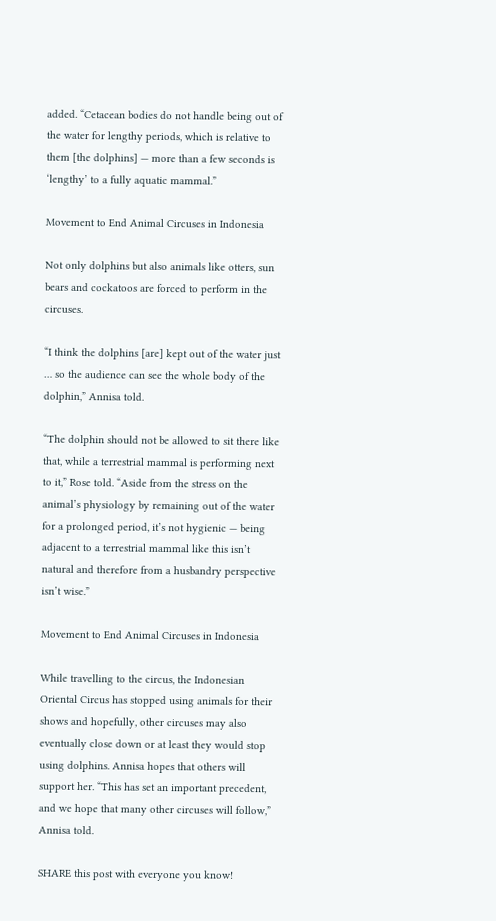added. “Cetacean bodies do not handle being out of the water for lengthy periods, which is relative to them [the dolphins] — more than a few seconds is ‘lengthy’ to a fully aquatic mammal.”

Movement to End Animal Circuses in Indonesia

Not only dolphins but also animals like otters, sun bears and cockatoos are forced to perform in the circuses.

“I think the dolphins [are] kept out of the water just … so the audience can see the whole body of the dolphin,” Annisa told.

“The dolphin should not be allowed to sit there like that, while a terrestrial mammal is performing next to it,” Rose told. “Aside from the stress on the animal’s physiology by remaining out of the water for a prolonged period, it’s not hygienic — being adjacent to a terrestrial mammal like this isn’t natural and therefore from a husbandry perspective isn’t wise.”

Movement to End Animal Circuses in Indonesia

While travelling to the circus, the Indonesian Oriental Circus has stopped using animals for their shows and hopefully, other circuses may also eventually close down or at least they would stop using dolphins. Annisa hopes that others will support her. “This has set an important precedent, and we hope that many other circuses will follow,” Annisa told.

SHARE this post with everyone you know!